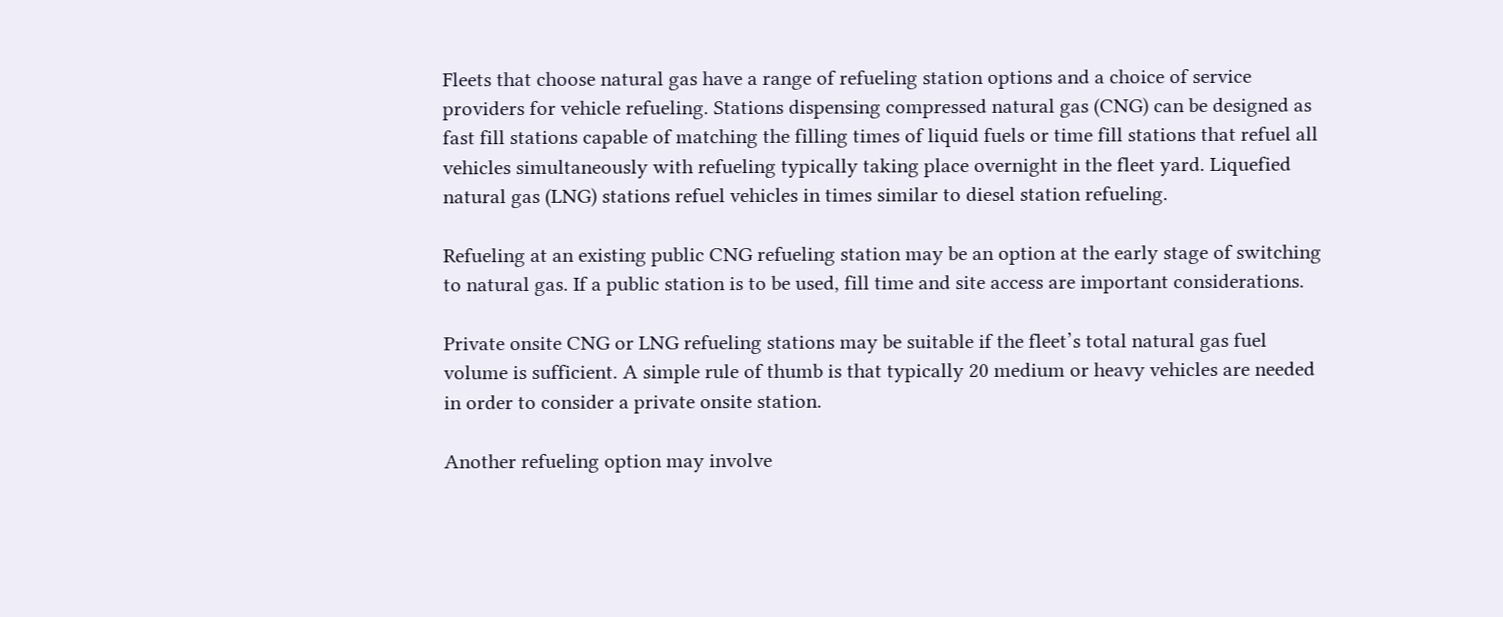Fleets that choose natural gas have a range of refueling station options and a choice of service providers for vehicle refueling. Stations dispensing compressed natural gas (CNG) can be designed as fast fill stations capable of matching the filling times of liquid fuels or time fill stations that refuel all vehicles simultaneously with refueling typically taking place overnight in the fleet yard. Liquefied natural gas (LNG) stations refuel vehicles in times similar to diesel station refueling.

Refueling at an existing public CNG refueling station may be an option at the early stage of switching to natural gas. If a public station is to be used, fill time and site access are important considerations.

Private onsite CNG or LNG refueling stations may be suitable if the fleet’s total natural gas fuel volume is sufficient. A simple rule of thumb is that typically 20 medium or heavy vehicles are needed in order to consider a private onsite station.

Another refueling option may involve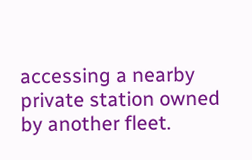accessing a nearby private station owned by another fleet.